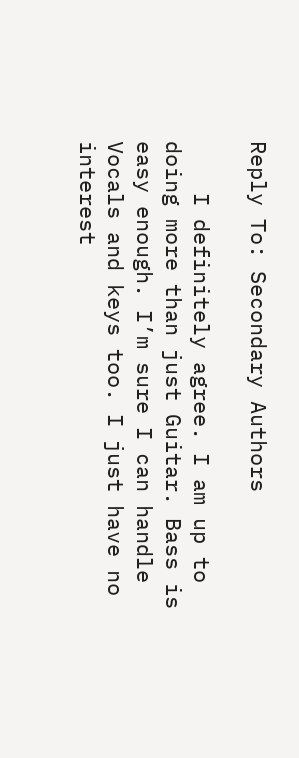Reply To: Secondary Authors

    I definitely agree. I am up to doing more than just Guitar. Bass is easy enough. I’m sure I can handle Vocals and keys too. I just have no interest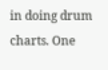in doing drum charts. One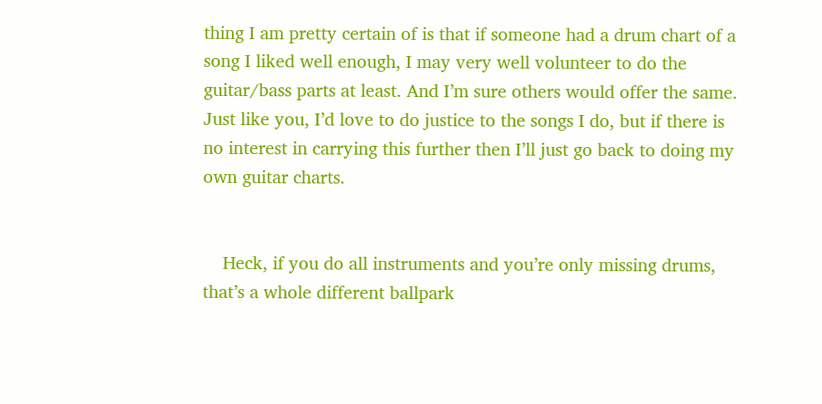thing I am pretty certain of is that if someone had a drum chart of a song I liked well enough, I may very well volunteer to do the guitar/bass parts at least. And I’m sure others would offer the same. Just like you, I’d love to do justice to the songs I do, but if there is no interest in carrying this further then I’ll just go back to doing my own guitar charts.


    Heck, if you do all instruments and you’re only missing drums, that’s a whole different ballpark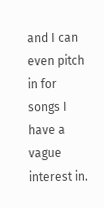and I can even pitch in for songs I have a vague interest in.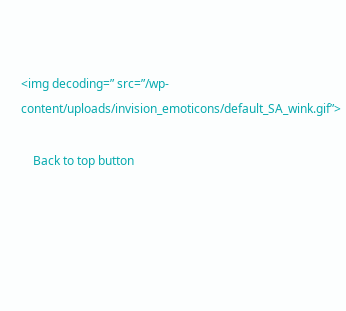<img decoding=” src=”/wp-content/uploads/invision_emoticons/default_SA_wink.gif”>

    Back to top button